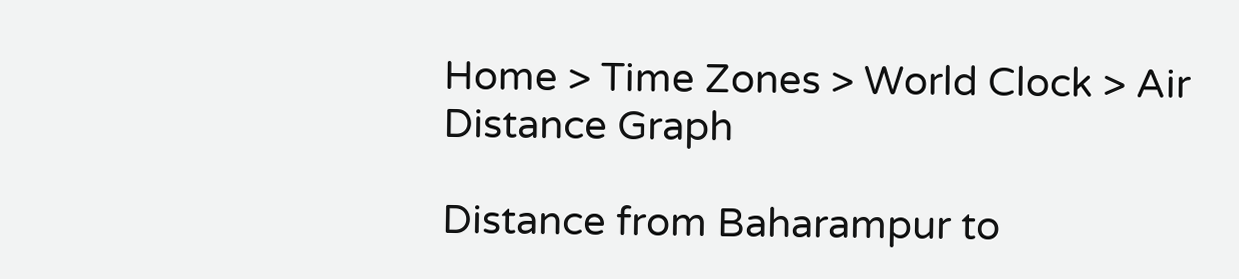Home > Time Zones > World Clock > Air Distance Graph

Distance from Baharampur to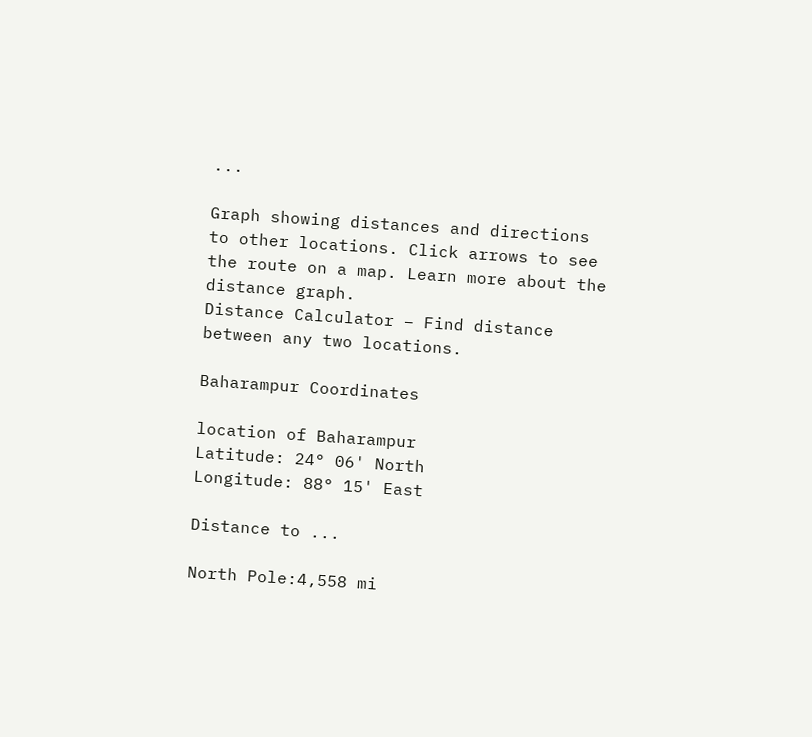...

Graph showing distances and directions to other locations. Click arrows to see the route on a map. Learn more about the distance graph.
Distance Calculator – Find distance between any two locations.

Baharampur Coordinates

location of Baharampur
Latitude: 24° 06' North
Longitude: 88° 15' East

Distance to ...

North Pole:4,558 mi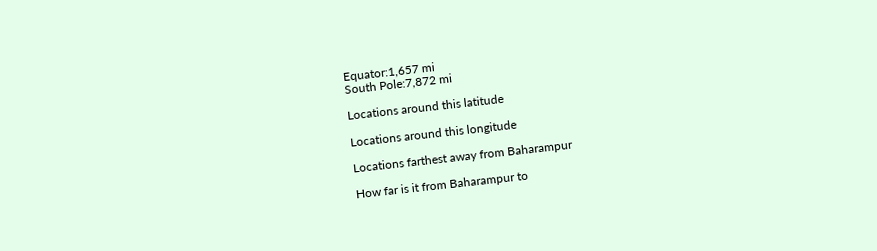Equator:1,657 mi
South Pole:7,872 mi

Locations around this latitude

Locations around this longitude

Locations farthest away from Baharampur

How far is it from Baharampur to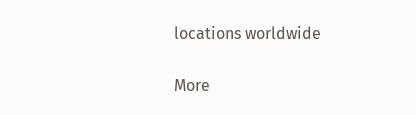locations worldwide


More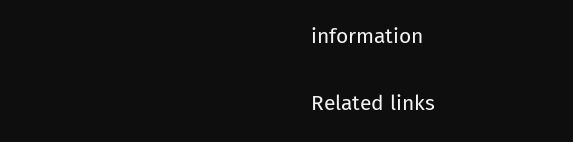information

Related links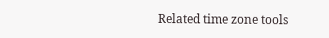Related time zone tools